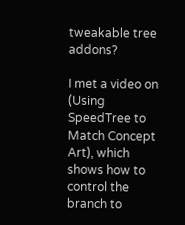tweakable tree addons?

I met a video on (Using SpeedTree to Match Concept Art), which shows how to control the branch to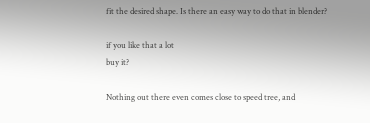fit the desired shape. Is there an easy way to do that in blender?

if you like that a lot
buy it?

Nothing out there even comes close to speed tree, and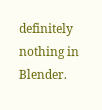definitely nothing in Blender.